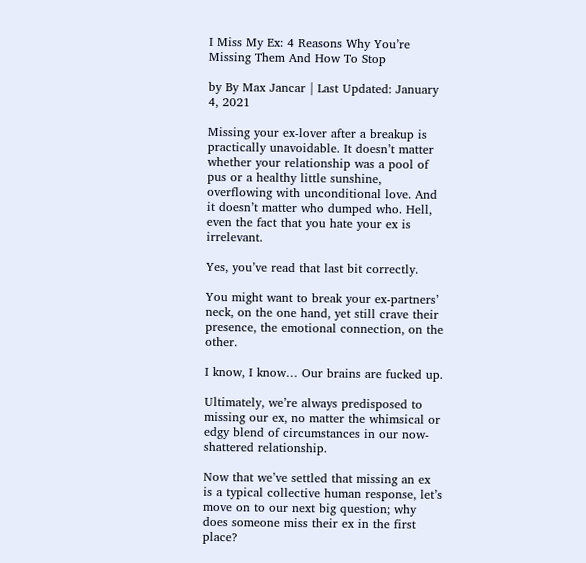I Miss My Ex: 4 Reasons Why You’re Missing Them And How To Stop

by By Max Jancar | Last Updated: January 4, 2021

Missing your ex-lover after a breakup is practically unavoidable. It doesn’t matter whether your relationship was a pool of pus or a healthy little sunshine, overflowing with unconditional love. And it doesn’t matter who dumped who. Hell, even the fact that you hate your ex is irrelevant.

Yes, you’ve read that last bit correctly.

You might want to break your ex-partners’ neck, on the one hand, yet still crave their presence, the emotional connection, on the other.

I know, I know… Our brains are fucked up.

Ultimately, we’re always predisposed to missing our ex, no matter the whimsical or edgy blend of circumstances in our now-shattered relationship.

Now that we’ve settled that missing an ex is a typical collective human response, let’s move on to our next big question; why does someone miss their ex in the first place?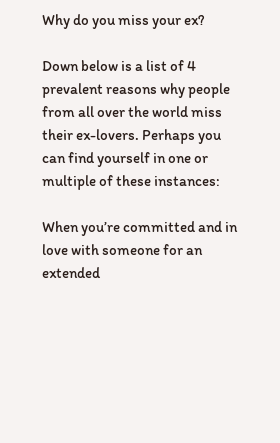Why do you miss your ex?

Down below is a list of 4 prevalent reasons why people from all over the world miss their ex-lovers. Perhaps you can find yourself in one or multiple of these instances:

When you’re committed and in love with someone for an extended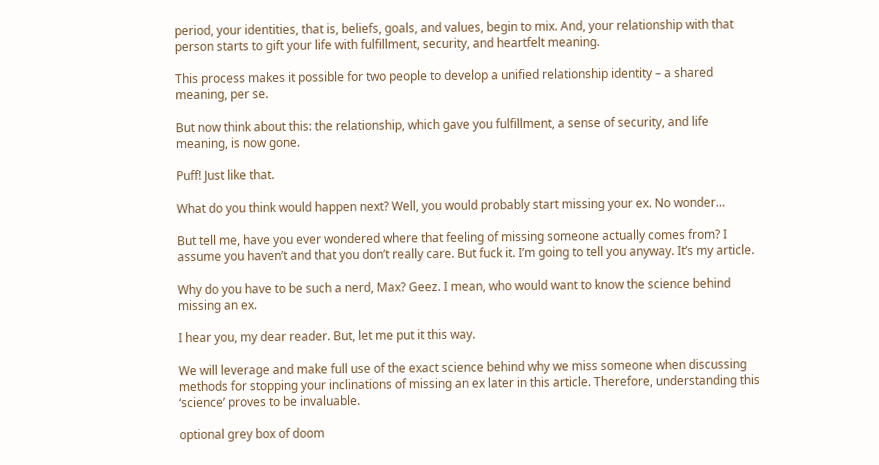period, your identities, that is, beliefs, goals, and values, begin to mix. And, your relationship with that person starts to gift your life with fulfillment, security, and heartfelt meaning.

This process makes it possible for two people to develop a unified relationship identity – a shared meaning, per se.

But now think about this: the relationship, which gave you fulfillment, a sense of security, and life meaning, is now gone.

Puff! Just like that.

What do you think would happen next? Well, you would probably start missing your ex. No wonder…

But tell me, have you ever wondered where that feeling of missing someone actually comes from? I assume you haven’t and that you don’t really care. But fuck it. I’m going to tell you anyway. It’s my article.

Why do you have to be such a nerd, Max? Geez. I mean, who would want to know the science behind missing an ex.

I hear you, my dear reader. But, let me put it this way.

We will leverage and make full use of the exact science behind why we miss someone when discussing methods for stopping your inclinations of missing an ex later in this article. Therefore, understanding this ‘science’ proves to be invaluable.

optional grey box of doom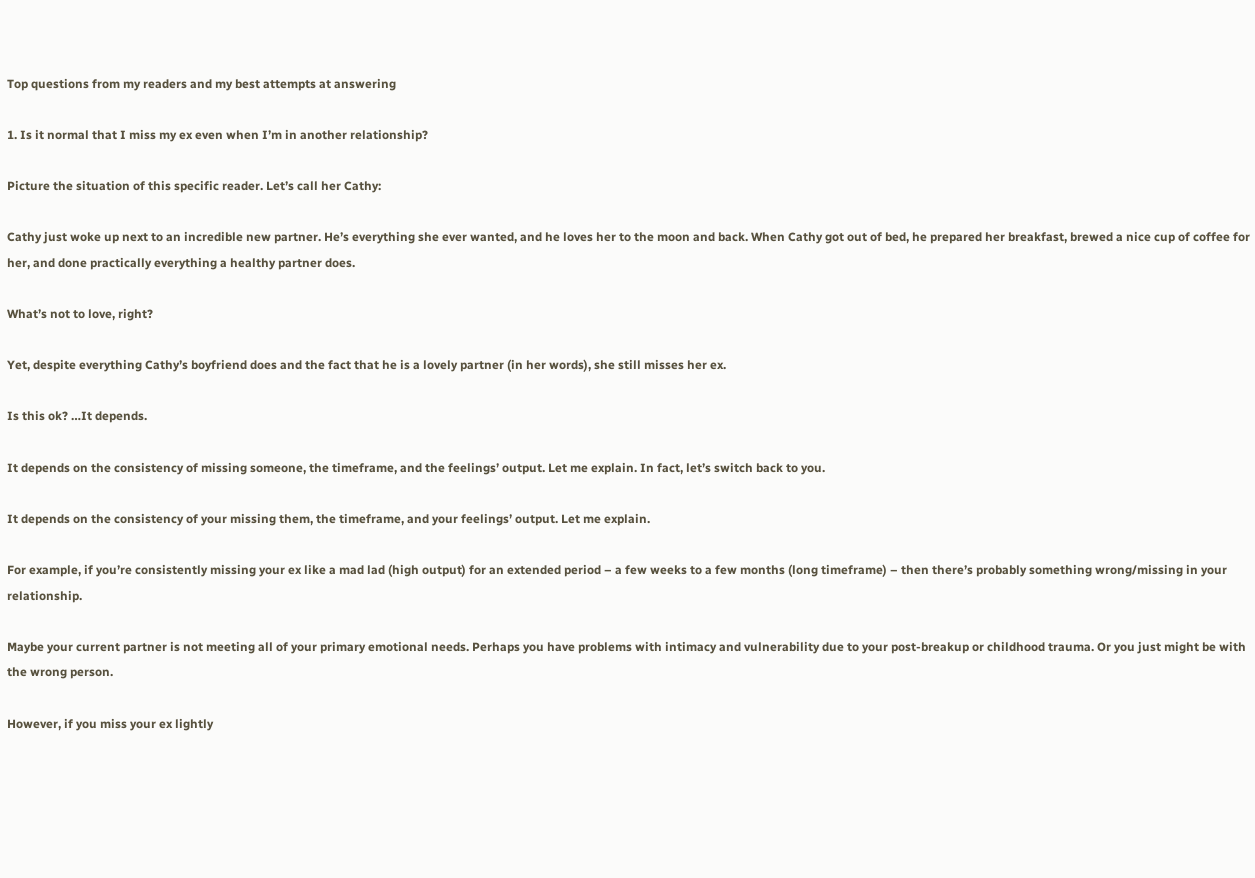Top questions from my readers and my best attempts at answering

1. Is it normal that I miss my ex even when I’m in another relationship?

Picture the situation of this specific reader. Let’s call her Cathy:

Cathy just woke up next to an incredible new partner. He’s everything she ever wanted, and he loves her to the moon and back. When Cathy got out of bed, he prepared her breakfast, brewed a nice cup of coffee for her, and done practically everything a healthy partner does.

What’s not to love, right?

Yet, despite everything Cathy’s boyfriend does and the fact that he is a lovely partner (in her words), she still misses her ex.

Is this ok? …It depends.

It depends on the consistency of missing someone, the timeframe, and the feelings’ output. Let me explain. In fact, let’s switch back to you.

It depends on the consistency of your missing them, the timeframe, and your feelings’ output. Let me explain.

For example, if you’re consistently missing your ex like a mad lad (high output) for an extended period – a few weeks to a few months (long timeframe) – then there’s probably something wrong/missing in your relationship.

Maybe your current partner is not meeting all of your primary emotional needs. Perhaps you have problems with intimacy and vulnerability due to your post-breakup or childhood trauma. Or you just might be with the wrong person.

However, if you miss your ex lightly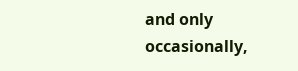and only occasionally,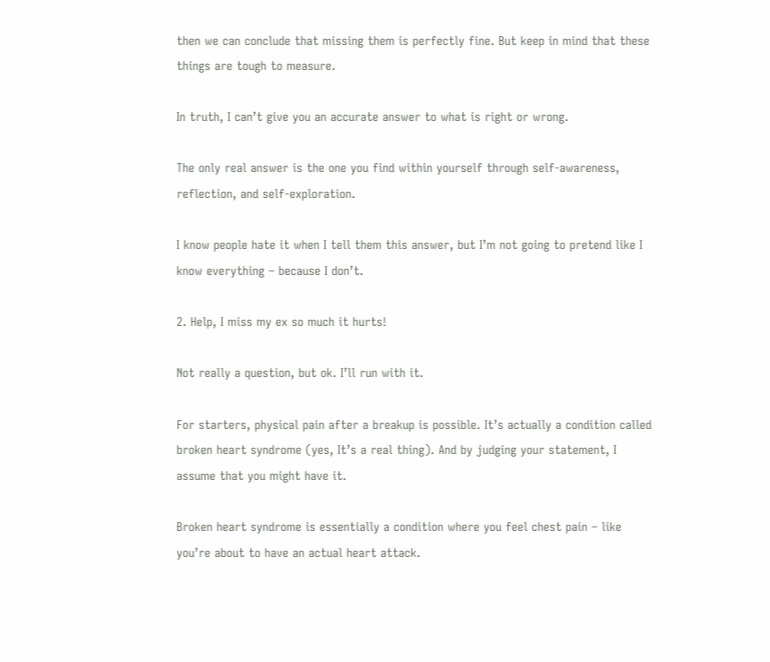then we can conclude that missing them is perfectly fine. But keep in mind that these things are tough to measure.

In truth, I can’t give you an accurate answer to what is right or wrong.

The only real answer is the one you find within yourself through self-awareness, reflection, and self-exploration.

I know people hate it when I tell them this answer, but I’m not going to pretend like I know everything – because I don’t.

2. Help, I miss my ex so much it hurts!

Not really a question, but ok. I’ll run with it.

For starters, physical pain after a breakup is possible. It’s actually a condition called broken heart syndrome (yes, It’s a real thing). And by judging your statement, I assume that you might have it.

Broken heart syndrome is essentially a condition where you feel chest pain – like you’re about to have an actual heart attack.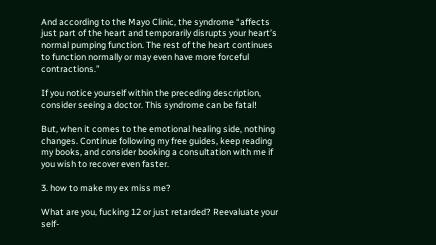And according to the Mayo Clinic, the syndrome “affects just part of the heart and temporarily disrupts your heart’s normal pumping function. The rest of the heart continues to function normally or may even have more forceful contractions.”

If you notice yourself within the preceding description, consider seeing a doctor. This syndrome can be fatal!

But, when it comes to the emotional healing side, nothing changes. Continue following my free guides, keep reading my books, and consider booking a consultation with me if you wish to recover even faster.

3. how to make my ex miss me?

What are you, fucking 12 or just retarded? Reevaluate your self-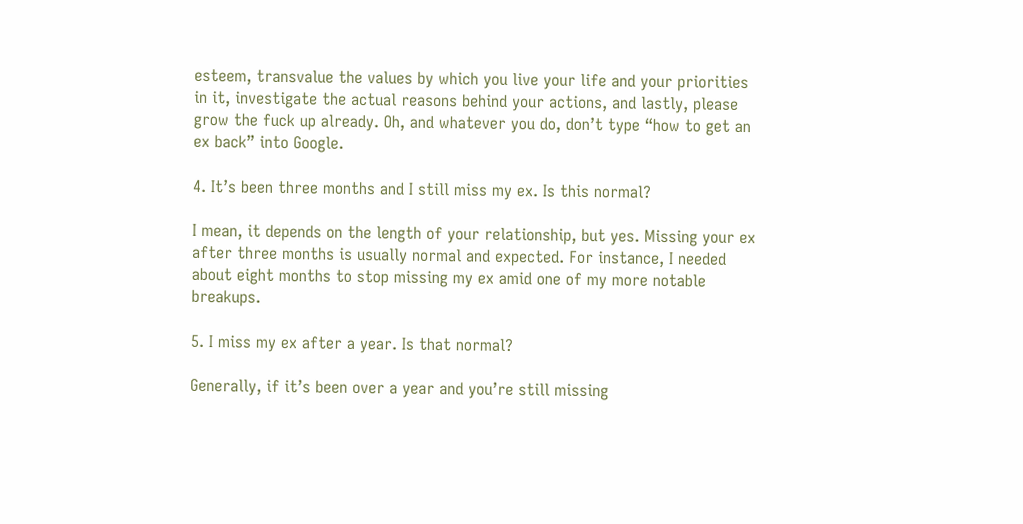esteem, transvalue the values by which you live your life and your priorities in it, investigate the actual reasons behind your actions, and lastly, please grow the fuck up already. Oh, and whatever you do, don’t type “how to get an ex back” into Google.

4. It’s been three months and I still miss my ex. Is this normal?

I mean, it depends on the length of your relationship, but yes. Missing your ex after three months is usually normal and expected. For instance, I needed about eight months to stop missing my ex amid one of my more notable breakups.

5. I miss my ex after a year. Is that normal?

Generally, if it’s been over a year and you’re still missing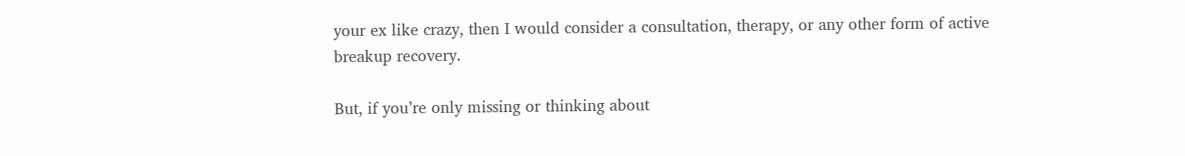your ex like crazy, then I would consider a consultation, therapy, or any other form of active breakup recovery.

But, if you’re only missing or thinking about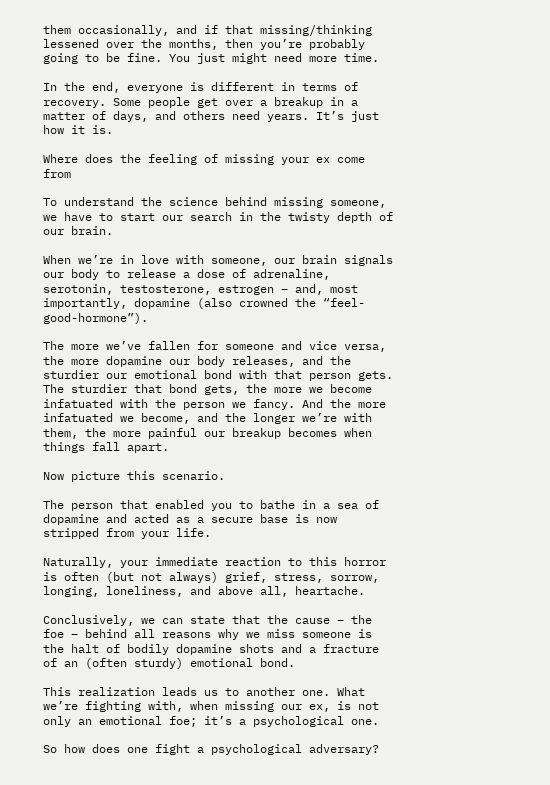them occasionally, and if that missing/thinking lessened over the months, then you’re probably going to be fine. You just might need more time.

In the end, everyone is different in terms of recovery. Some people get over a breakup in a matter of days, and others need years. It’s just how it is.

Where does the feeling of missing your ex come from

To understand the science behind missing someone, we have to start our search in the twisty depth of our brain.

When we’re in love with someone, our brain signals our body to release a dose of adrenaline, serotonin, testosterone, estrogen – and, most importantly, dopamine (also crowned the “feel-good-hormone”).

The more we’ve fallen for someone and vice versa, the more dopamine our body releases, and the sturdier our emotional bond with that person gets. The sturdier that bond gets, the more we become infatuated with the person we fancy. And the more infatuated we become, and the longer we’re with them, the more painful our breakup becomes when things fall apart.

Now picture this scenario.

The person that enabled you to bathe in a sea of dopamine and acted as a secure base is now stripped from your life.

Naturally, your immediate reaction to this horror is often (but not always) grief, stress, sorrow, longing, loneliness, and above all, heartache.

Conclusively, we can state that the cause – the foe – behind all reasons why we miss someone is the halt of bodily dopamine shots and a fracture of an (often sturdy) emotional bond.

This realization leads us to another one. What we’re fighting with, when missing our ex, is not only an emotional foe; it’s a psychological one.

So how does one fight a psychological adversary?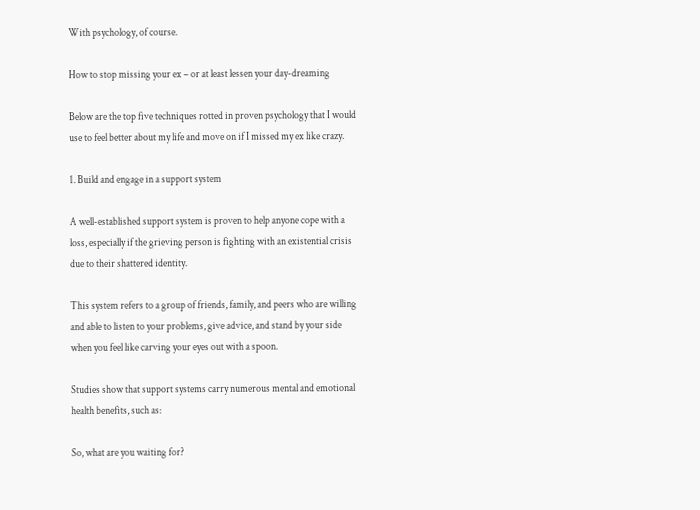With psychology, of course.

How to stop missing your ex – or at least lessen your day-dreaming

Below are the top five techniques rotted in proven psychology that I would use to feel better about my life and move on if I missed my ex like crazy.

1. Build and engage in a support system

A well-established support system is proven to help anyone cope with a loss, especially if the grieving person is fighting with an existential crisis due to their shattered identity.

This system refers to a group of friends, family, and peers who are willing and able to listen to your problems, give advice, and stand by your side when you feel like carving your eyes out with a spoon.

Studies show that support systems carry numerous mental and emotional health benefits, such as:

So, what are you waiting for?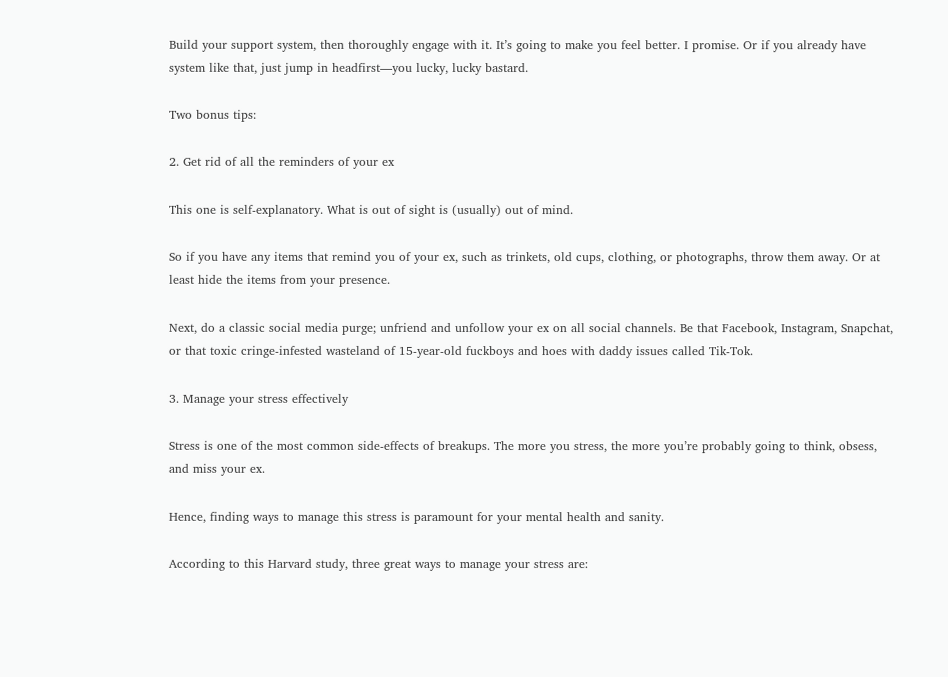Build your support system, then thoroughly engage with it. It’s going to make you feel better. I promise. Or if you already have system like that, just jump in headfirst—you lucky, lucky bastard.

Two bonus tips:

2. Get rid of all the reminders of your ex

This one is self-explanatory. What is out of sight is (usually) out of mind.

So if you have any items that remind you of your ex, such as trinkets, old cups, clothing, or photographs, throw them away. Or at least hide the items from your presence.

Next, do a classic social media purge; unfriend and unfollow your ex on all social channels. Be that Facebook, Instagram, Snapchat, or that toxic cringe-infested wasteland of 15-year-old fuckboys and hoes with daddy issues called Tik-Tok.

3. Manage your stress effectively

Stress is one of the most common side-effects of breakups. The more you stress, the more you’re probably going to think, obsess, and miss your ex.

Hence, finding ways to manage this stress is paramount for your mental health and sanity.

According to this Harvard study, three great ways to manage your stress are: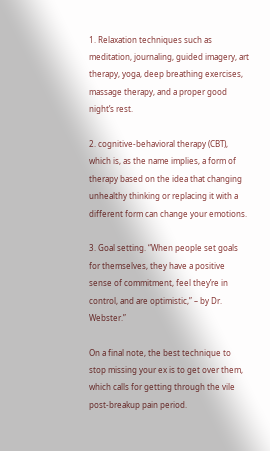1. Relaxation techniques such as meditation, journaling, guided imagery, art therapy, yoga, deep breathing exercises, massage therapy, and a proper good night’s rest.

2. cognitive-behavioral therapy (CBT), which is, as the name implies, a form of therapy based on the idea that changing unhealthy thinking or replacing it with a different form can change your emotions.

3. Goal setting. “When people set goals for themselves, they have a positive sense of commitment, feel they’re in control, and are optimistic,” – by Dr. Webster.”

On a final note, the best technique to stop missing your ex is to get over them, which calls for getting through the vile post-breakup pain period.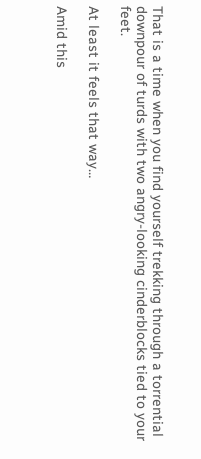That is a time when you find yourself trekking through a torrential downpour of turds with two angry-looking cinderblocks tied to your feet.

At least it feels that way…

Amid this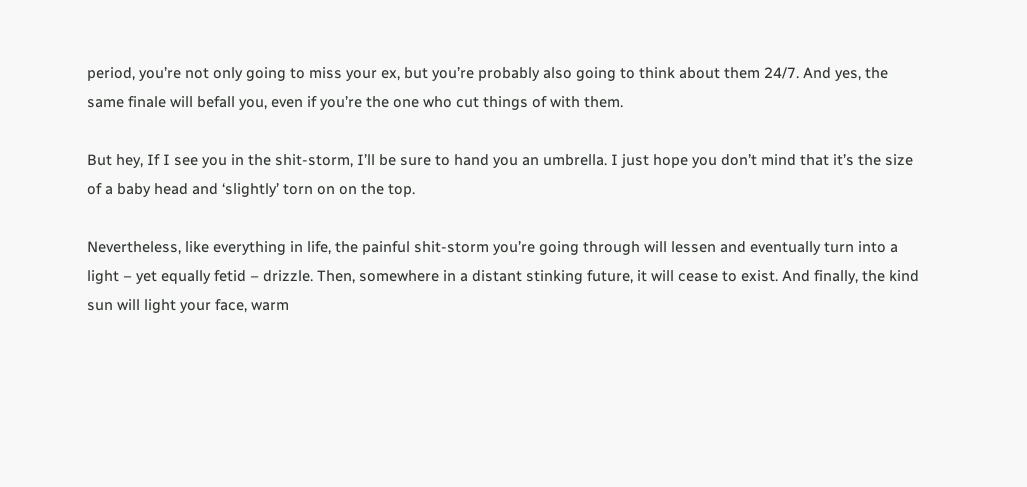period, you’re not only going to miss your ex, but you’re probably also going to think about them 24/7. And yes, the same finale will befall you, even if you’re the one who cut things of with them.

But hey, If I see you in the shit-storm, I’ll be sure to hand you an umbrella. I just hope you don’t mind that it’s the size of a baby head and ‘slightly’ torn on on the top.

Nevertheless, like everything in life, the painful shit-storm you’re going through will lessen and eventually turn into a light – yet equally fetid – drizzle. Then, somewhere in a distant stinking future, it will cease to exist. And finally, the kind sun will light your face, warm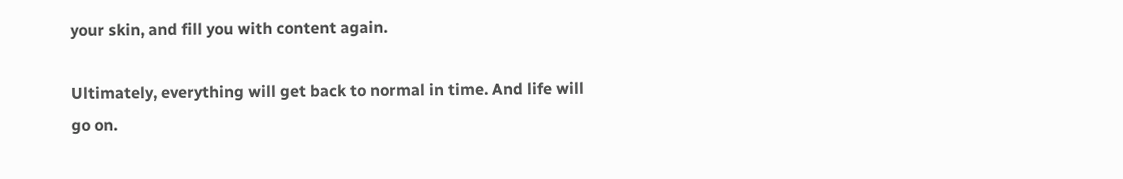your skin, and fill you with content again.

Ultimately, everything will get back to normal in time. And life will go on.